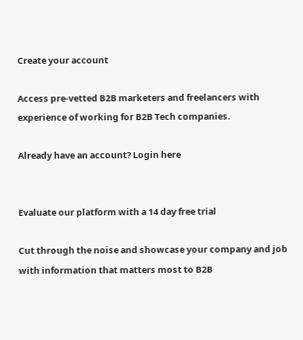Create your account

Access pre-vetted B2B marketers and freelancers with experience of working for B2B Tech companies.

Already have an account? Login here


Evaluate our platform with a 14 day free trial

Cut through the noise and showcase your company and job with information that matters most to B2B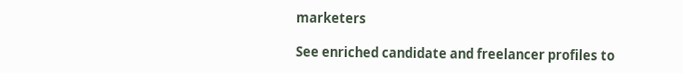marketers

See enriched candidate and freelancer profiles to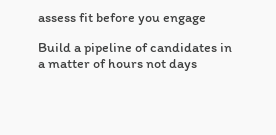assess fit before you engage

Build a pipeline of candidates in a matter of hours not days